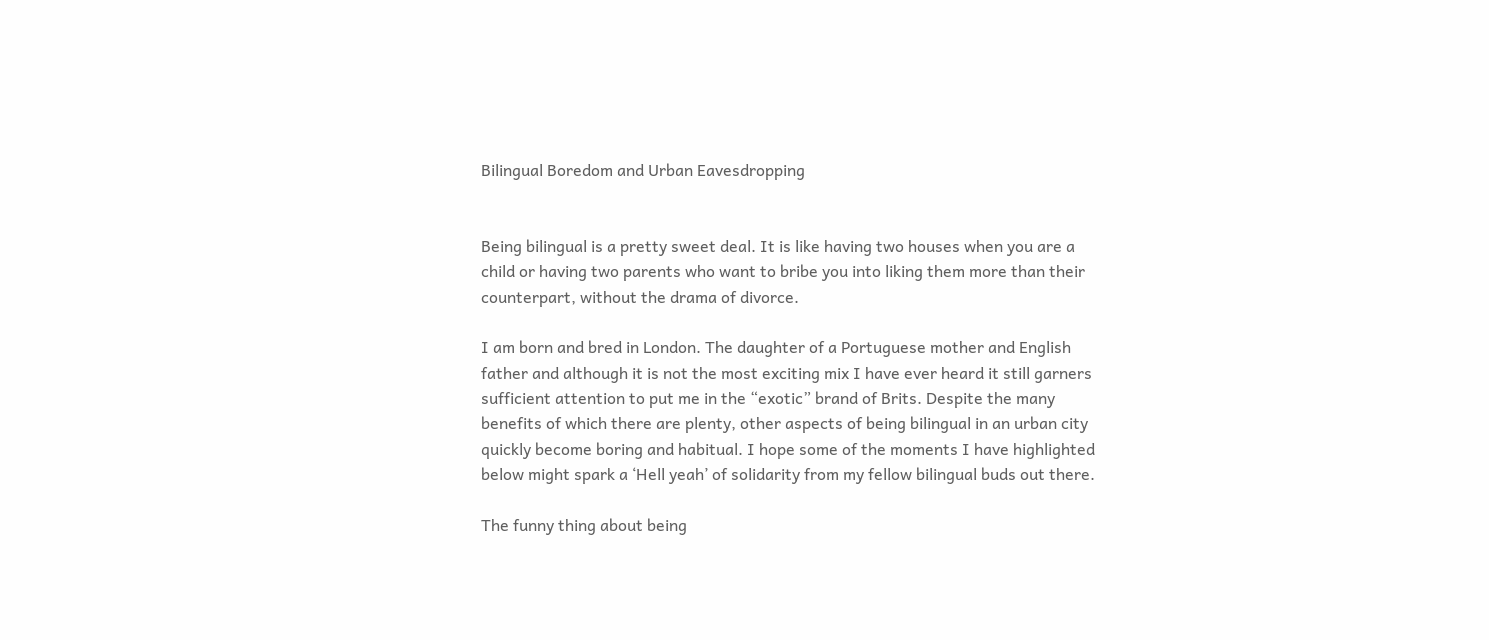Bilingual Boredom and Urban Eavesdropping


Being bilingual is a pretty sweet deal. It is like having two houses when you are a child or having two parents who want to bribe you into liking them more than their counterpart, without the drama of divorce.

I am born and bred in London. The daughter of a Portuguese mother and English father and although it is not the most exciting mix I have ever heard it still garners sufficient attention to put me in the “exotic” brand of Brits. Despite the many benefits of which there are plenty, other aspects of being bilingual in an urban city quickly become boring and habitual. I hope some of the moments I have highlighted below might spark a ‘Hell yeah’ of solidarity from my fellow bilingual buds out there.

The funny thing about being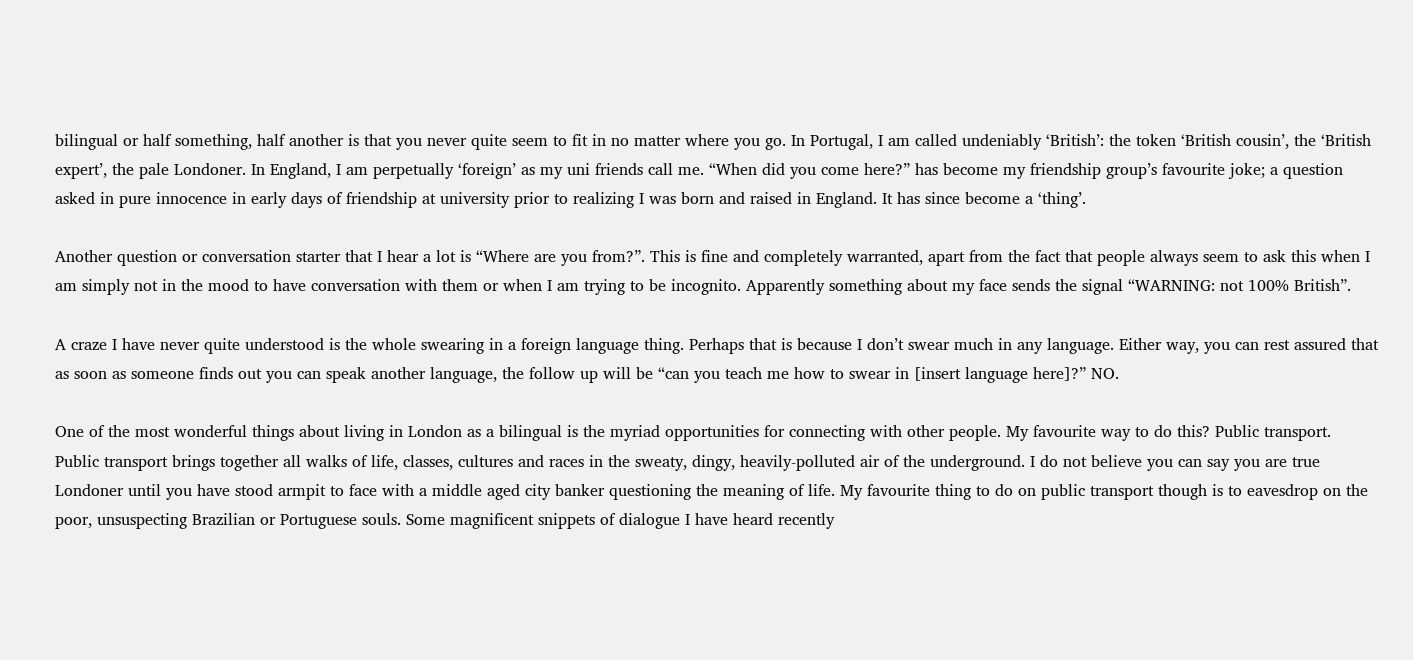bilingual or half something, half another is that you never quite seem to fit in no matter where you go. In Portugal, I am called undeniably ‘British’: the token ‘British cousin’, the ‘British expert’, the pale Londoner. In England, I am perpetually ‘foreign’ as my uni friends call me. “When did you come here?” has become my friendship group’s favourite joke; a question asked in pure innocence in early days of friendship at university prior to realizing I was born and raised in England. It has since become a ‘thing’.

Another question or conversation starter that I hear a lot is “Where are you from?”. This is fine and completely warranted, apart from the fact that people always seem to ask this when I am simply not in the mood to have conversation with them or when I am trying to be incognito. Apparently something about my face sends the signal “WARNING: not 100% British”.

A craze I have never quite understood is the whole swearing in a foreign language thing. Perhaps that is because I don’t swear much in any language. Either way, you can rest assured that as soon as someone finds out you can speak another language, the follow up will be “can you teach me how to swear in [insert language here]?” NO.

One of the most wonderful things about living in London as a bilingual is the myriad opportunities for connecting with other people. My favourite way to do this? Public transport. Public transport brings together all walks of life, classes, cultures and races in the sweaty, dingy, heavily-polluted air of the underground. I do not believe you can say you are true Londoner until you have stood armpit to face with a middle aged city banker questioning the meaning of life. My favourite thing to do on public transport though is to eavesdrop on the poor, unsuspecting Brazilian or Portuguese souls. Some magnificent snippets of dialogue I have heard recently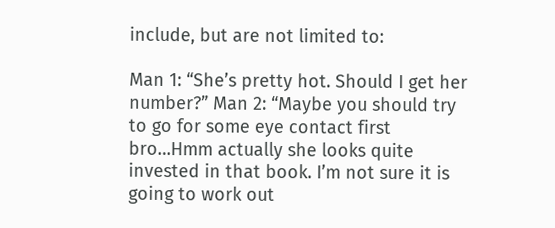include, but are not limited to:

Man 1: “She’s pretty hot. Should I get her number?” Man 2: “Maybe you should try to go for some eye contact first bro…Hmm actually she looks quite invested in that book. I’m not sure it is going to work out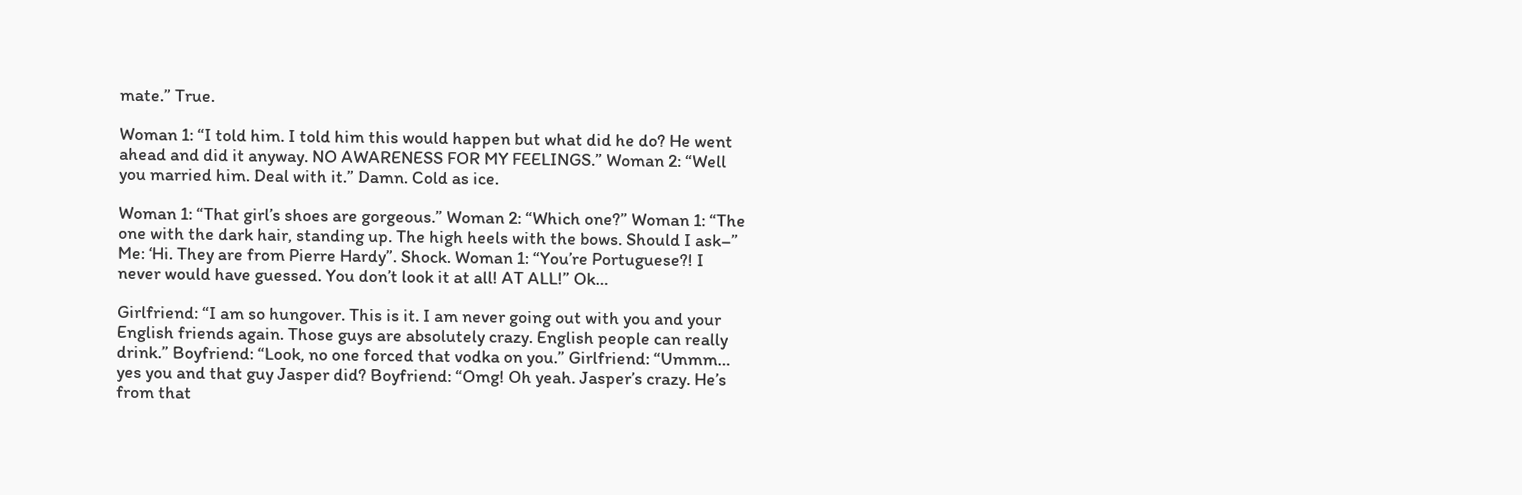mate.” True.

Woman 1: “I told him. I told him this would happen but what did he do? He went ahead and did it anyway. NO AWARENESS FOR MY FEELINGS.” Woman 2: “Well you married him. Deal with it.” Damn. Cold as ice.

Woman 1: “That girl’s shoes are gorgeous.” Woman 2: “Which one?” Woman 1: “The one with the dark hair, standing up. The high heels with the bows. Should I ask–” Me: ‘Hi. They are from Pierre Hardy”. Shock. Woman 1: “You’re Portuguese?! I never would have guessed. You don’t look it at all! AT ALL!” Ok…

Girlfriend: “I am so hungover. This is it. I am never going out with you and your English friends again. Those guys are absolutely crazy. English people can really drink.” Boyfriend: “Look, no one forced that vodka on you.” Girlfriend: “Ummm… yes you and that guy Jasper did? Boyfriend: “Omg! Oh yeah. Jasper’s crazy. He’s from that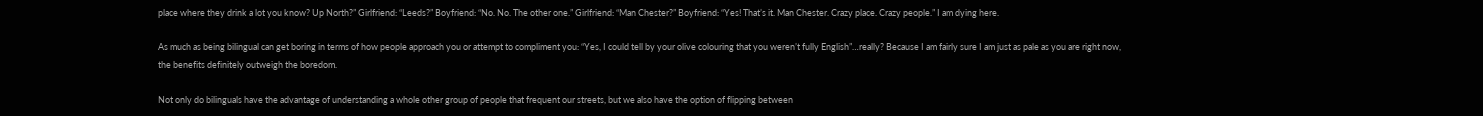place where they drink a lot you know? Up North?” Girlfriend: “Leeds?” Boyfriend: “No. No. The other one.” Girlfriend: “Man Chester?” Boyfriend: “Yes! That’s it. Man Chester. Crazy place. Crazy people.” I am dying here.

As much as being bilingual can get boring in terms of how people approach you or attempt to compliment you: “Yes, I could tell by your olive colouring that you weren’t fully English”…really? Because I am fairly sure I am just as pale as you are right now, the benefits definitely outweigh the boredom.

Not only do bilinguals have the advantage of understanding a whole other group of people that frequent our streets, but we also have the option of flipping between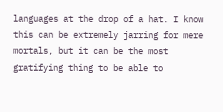languages at the drop of a hat. I know this can be extremely jarring for mere mortals, but it can be the most gratifying thing to be able to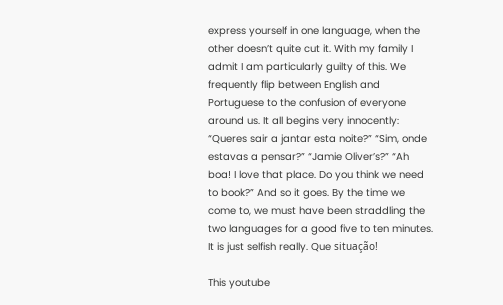express yourself in one language, when the other doesn’t quite cut it. With my family I admit I am particularly guilty of this. We frequently flip between English and Portuguese to the confusion of everyone around us. It all begins very innocently: “Queres sair a jantar esta noite?” “Sim, onde estavas a pensar?” “Jamie Oliver’s?” “Ah boa! I love that place. Do you think we need to book?” And so it goes. By the time we come to, we must have been straddling the two languages for a good five to ten minutes. It is just selfish really. Que situação!

This youtube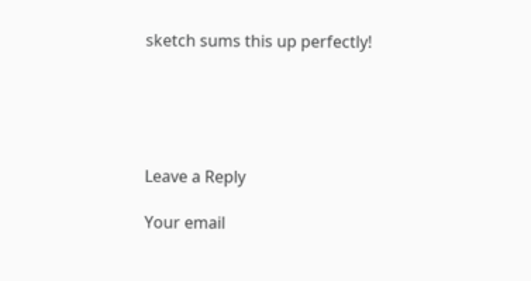sketch sums this up perfectly!





Leave a Reply

Your email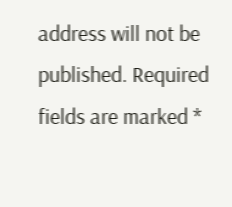address will not be published. Required fields are marked *